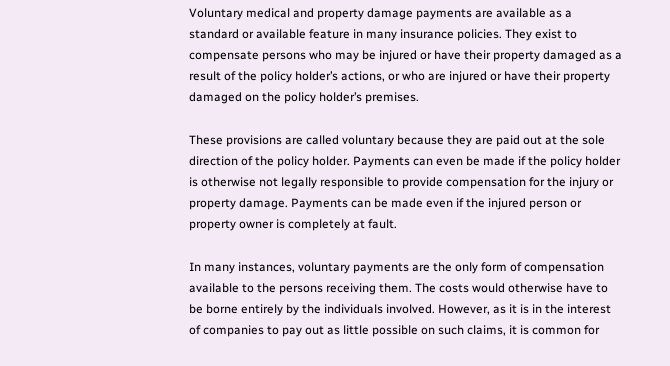Voluntary medical and property damage payments are available as a standard or available feature in many insurance policies. They exist to compensate persons who may be injured or have their property damaged as a result of the policy holder’s actions, or who are injured or have their property damaged on the policy holder’s premises.

These provisions are called voluntary because they are paid out at the sole direction of the policy holder. Payments can even be made if the policy holder is otherwise not legally responsible to provide compensation for the injury or property damage. Payments can be made even if the injured person or property owner is completely at fault.

In many instances, voluntary payments are the only form of compensation available to the persons receiving them. The costs would otherwise have to be borne entirely by the individuals involved. However, as it is in the interest of companies to pay out as little possible on such claims, it is common for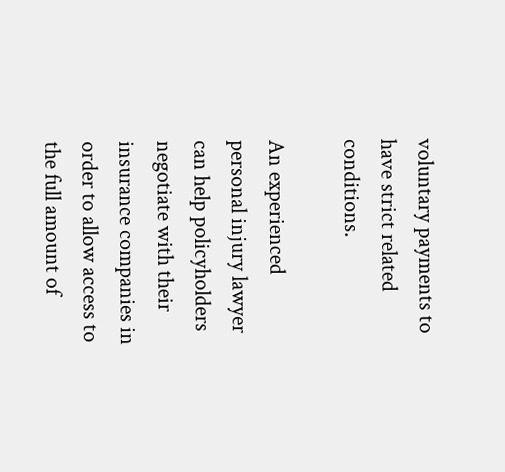voluntary payments to have strict related conditions.

An experienced personal injury lawyer can help policyholders negotiate with their insurance companies in order to allow access to the full amount of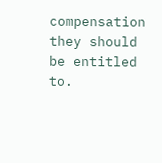compensation they should be entitled to.